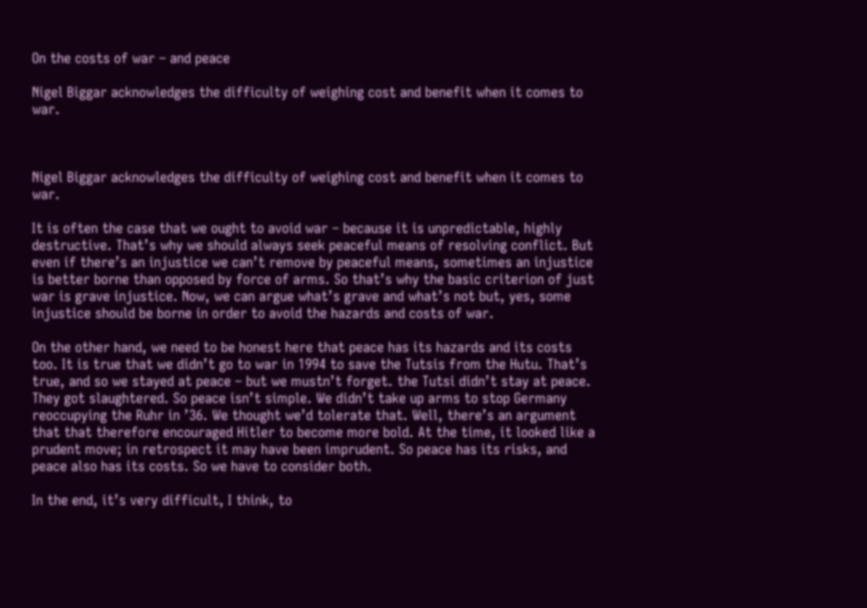On the costs of war – and peace

Nigel Biggar acknowledges the difficulty of weighing cost and benefit when it comes to war.



Nigel Biggar acknowledges the difficulty of weighing cost and benefit when it comes to war.

It is often the case that we ought to avoid war – because it is unpredictable, highly destructive. That’s why we should always seek peaceful means of resolving conflict. But even if there’s an injustice we can’t remove by peaceful means, sometimes an injustice is better borne than opposed by force of arms. So that’s why the basic criterion of just war is grave injustice. Now, we can argue what’s grave and what’s not but, yes, some injustice should be borne in order to avoid the hazards and costs of war.

On the other hand, we need to be honest here that peace has its hazards and its costs too. It is true that we didn’t go to war in 1994 to save the Tutsis from the Hutu. That’s true, and so we stayed at peace – but we mustn’t forget. the Tutsi didn’t stay at peace. They got slaughtered. So peace isn’t simple. We didn’t take up arms to stop Germany reoccupying the Ruhr in ’36. We thought we’d tolerate that. Well, there’s an argument that that therefore encouraged Hitler to become more bold. At the time, it looked like a prudent move; in retrospect it may have been imprudent. So peace has its risks, and peace also has its costs. So we have to consider both.

In the end, it’s very difficult, I think, to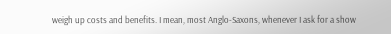weigh up costs and benefits. I mean, most Anglo-Saxons, whenever I ask for a show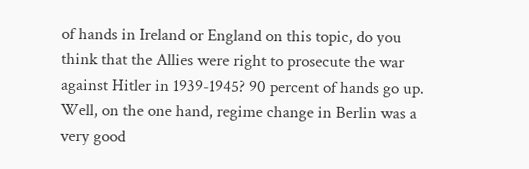of hands in Ireland or England on this topic, do you think that the Allies were right to prosecute the war against Hitler in 1939-1945? 90 percent of hands go up. Well, on the one hand, regime change in Berlin was a very good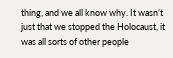thing, and we all know why. It wasn’t just that we stopped the Holocaust, it was all sorts of other people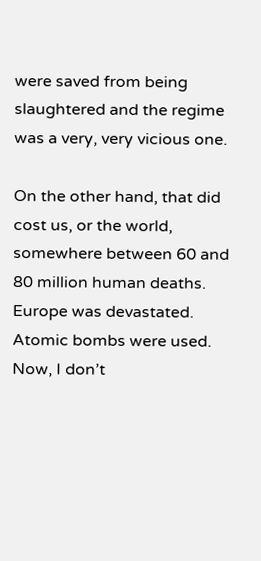were saved from being slaughtered and the regime was a very, very vicious one.

On the other hand, that did cost us, or the world, somewhere between 60 and 80 million human deaths. Europe was devastated. Atomic bombs were used. Now, I don’t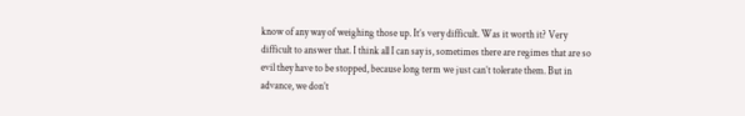know of any way of weighing those up. It’s very difficult. Was it worth it? Very difficult to answer that. I think all I can say is, sometimes there are regimes that are so evil they have to be stopped, because long term we just can’t tolerate them. But in advance, we don’t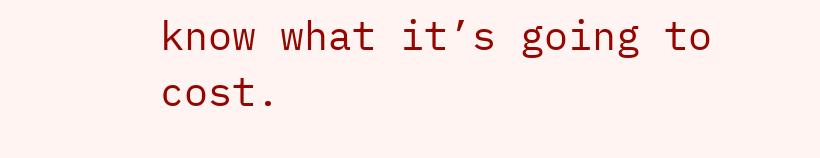know what it’s going to cost.